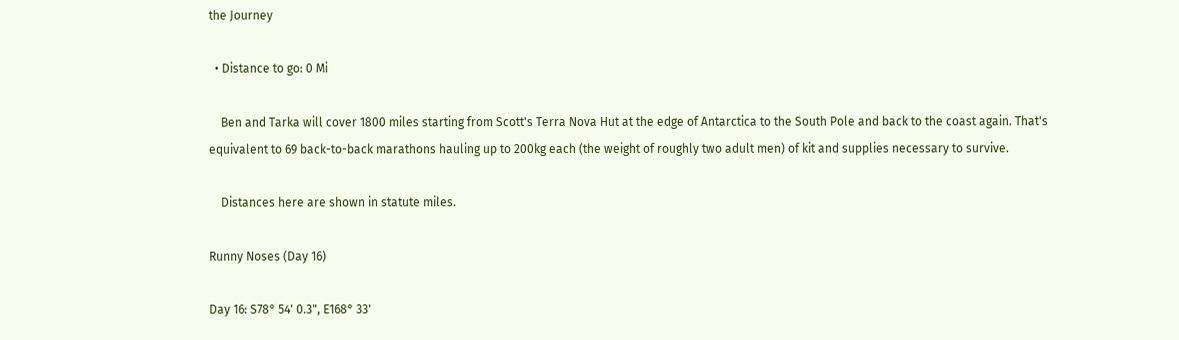the Journey

  • Distance to go: 0 Mi

    Ben and Tarka will cover 1800 miles starting from Scott's Terra Nova Hut at the edge of Antarctica to the South Pole and back to the coast again. That's equivalent to 69 back-to-back marathons hauling up to 200kg each (the weight of roughly two adult men) of kit and supplies necessary to survive.

    Distances here are shown in statute miles.

Runny Noses (Day 16)

Day 16: S78° 54' 0.3", E168° 33'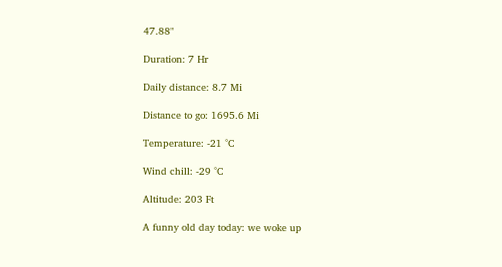47.88"

Duration: 7 Hr

Daily distance: 8.7 Mi

Distance to go: 1695.6 Mi

Temperature: -21 °C

Wind chill: -29 °C

Altitude: 203 Ft

A funny old day today: we woke up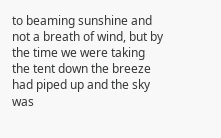to beaming sunshine and not a breath of wind, but by the time we were taking the tent down the breeze had piped up and the sky was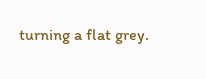turning a flat grey.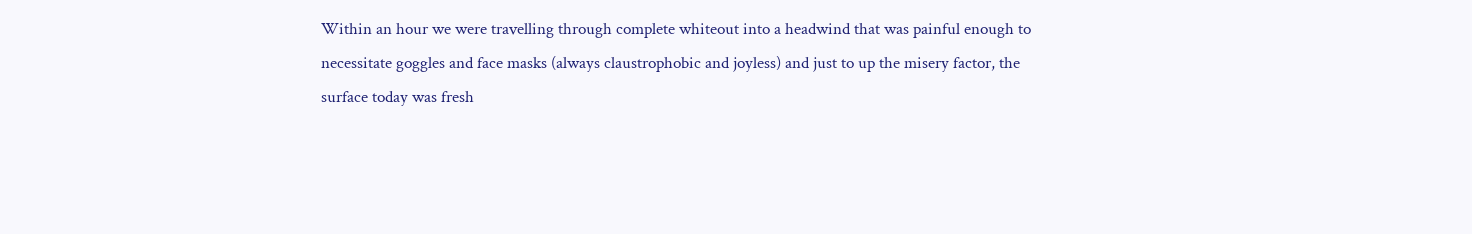Within an hour we were travelling through complete whiteout into a headwind that was painful enough to necessitate goggles and face masks (always claustrophobic and joyless) and just to up the misery factor, the surface today was fresh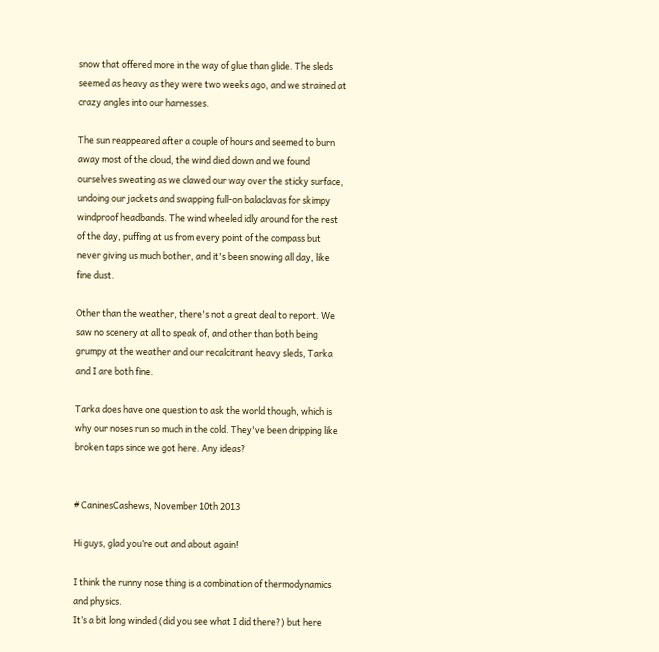snow that offered more in the way of glue than glide. The sleds seemed as heavy as they were two weeks ago, and we strained at crazy angles into our harnesses.

The sun reappeared after a couple of hours and seemed to burn away most of the cloud, the wind died down and we found ourselves sweating as we clawed our way over the sticky surface, undoing our jackets and swapping full-on balaclavas for skimpy windproof headbands. The wind wheeled idly around for the rest of the day, puffing at us from every point of the compass but never giving us much bother, and it's been snowing all day, like fine dust.

Other than the weather, there's not a great deal to report. We saw no scenery at all to speak of, and other than both being grumpy at the weather and our recalcitrant heavy sleds, Tarka and I are both fine.

Tarka does have one question to ask the world though, which is why our noses run so much in the cold. They've been dripping like broken taps since we got here. Any ideas?


# CaninesCashews, November 10th 2013

Hi guys, glad you’re out and about again!

I think the runny nose thing is a combination of thermodynamics and physics.
It’s a bit long winded (did you see what I did there?) but here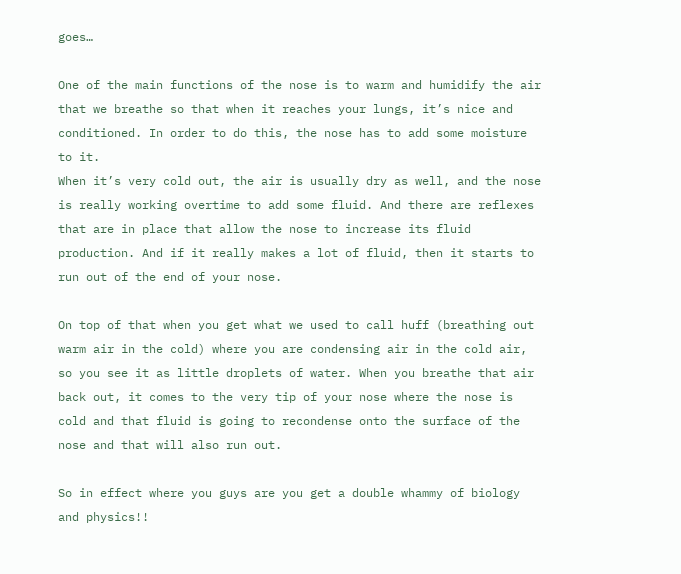goes…

One of the main functions of the nose is to warm and humidify the air that we breathe so that when it reaches your lungs, it’s nice and conditioned. In order to do this, the nose has to add some moisture to it.
When it’s very cold out, the air is usually dry as well, and the nose is really working overtime to add some fluid. And there are reflexes that are in place that allow the nose to increase its fluid production. And if it really makes a lot of fluid, then it starts to run out of the end of your nose.

On top of that when you get what we used to call huff (breathing out warm air in the cold) where you are condensing air in the cold air, so you see it as little droplets of water. When you breathe that air back out, it comes to the very tip of your nose where the nose is cold and that fluid is going to recondense onto the surface of the nose and that will also run out.

So in effect where you guys are you get a double whammy of biology and physics!!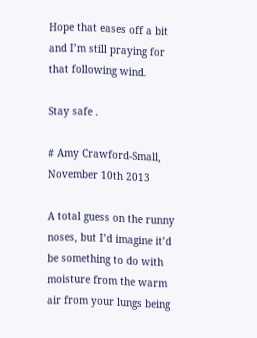Hope that eases off a bit and I’m still praying for that following wind.

Stay safe .

# Amy Crawford-Small, November 10th 2013

A total guess on the runny noses, but I’d imagine it’d be something to do with moisture from the warm air from your lungs being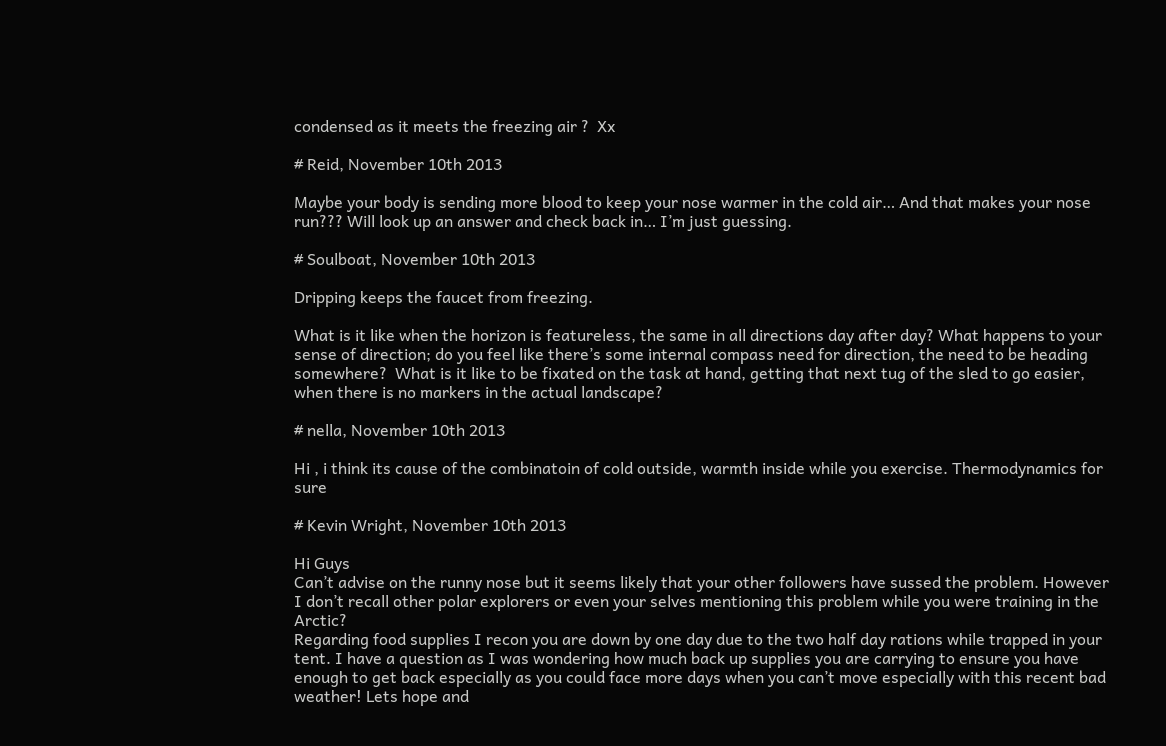condensed as it meets the freezing air ?  Xx

# Reid, November 10th 2013

Maybe your body is sending more blood to keep your nose warmer in the cold air… And that makes your nose run??? Will look up an answer and check back in… I’m just guessing.

# Soulboat, November 10th 2013

Dripping keeps the faucet from freezing.

What is it like when the horizon is featureless, the same in all directions day after day? What happens to your sense of direction; do you feel like there’s some internal compass need for direction, the need to be heading somewhere?  What is it like to be fixated on the task at hand, getting that next tug of the sled to go easier, when there is no markers in the actual landscape?

# nella, November 10th 2013

Hi , i think its cause of the combinatoin of cold outside, warmth inside while you exercise. Thermodynamics for sure

# Kevin Wright, November 10th 2013

Hi Guys
Can’t advise on the runny nose but it seems likely that your other followers have sussed the problem. However I don’t recall other polar explorers or even your selves mentioning this problem while you were training in the Arctic?
Regarding food supplies I recon you are down by one day due to the two half day rations while trapped in your tent. I have a question as I was wondering how much back up supplies you are carrying to ensure you have enough to get back especially as you could face more days when you can’t move especially with this recent bad weather! Lets hope and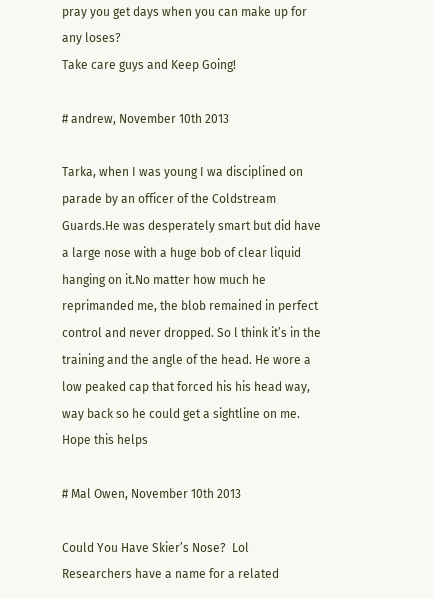pray you get days when you can make up for any loses?
Take care guys and Keep Going!

# andrew, November 10th 2013

Tarka, when I was young I wa disciplined on parade by an officer of the Coldstream Guards.He was desperately smart but did have a large nose with a huge bob of clear liquid hanging on it.No matter how much he reprimanded me, the blob remained in perfect control and never dropped. So l think it’s in the training and the angle of the head. He wore a low peaked cap that forced his his head way, way back so he could get a sightline on me. Hope this helps

# Mal Owen, November 10th 2013

Could You Have Skier’s Nose?  Lol
Researchers have a name for a related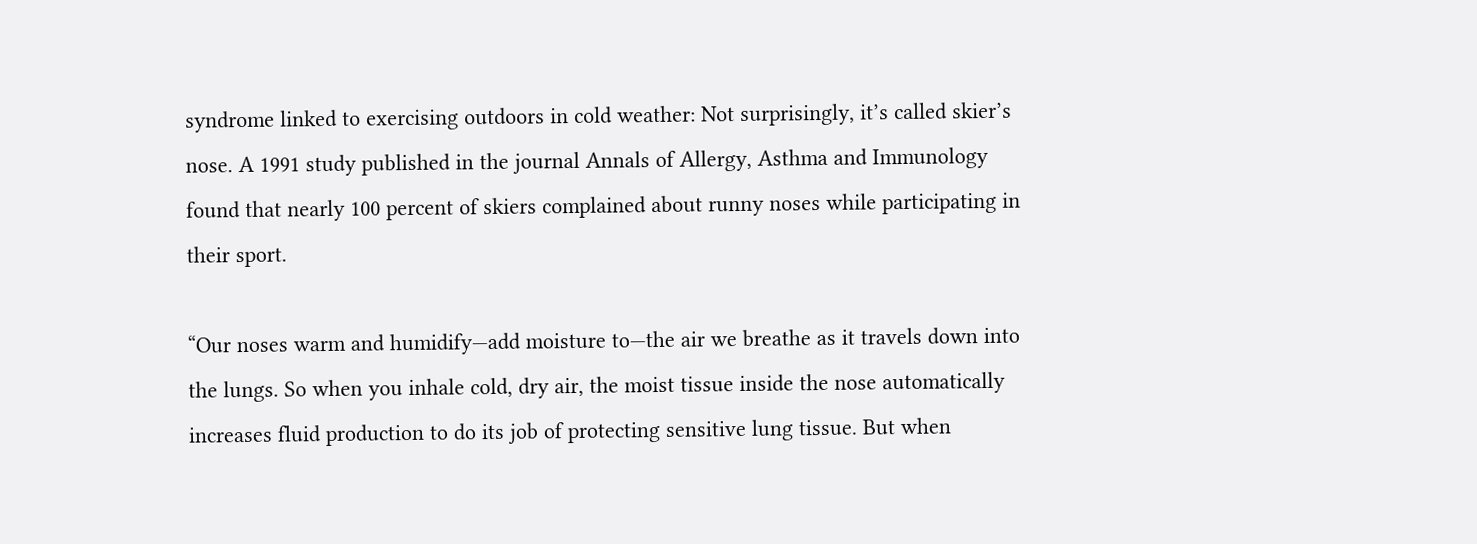syndrome linked to exercising outdoors in cold weather: Not surprisingly, it’s called skier’s nose. A 1991 study published in the journal Annals of Allergy, Asthma and Immunology found that nearly 100 percent of skiers complained about runny noses while participating in their sport.

“Our noses warm and humidify—add moisture to—the air we breathe as it travels down into the lungs. So when you inhale cold, dry air, the moist tissue inside the nose automatically increases fluid production to do its job of protecting sensitive lung tissue. But when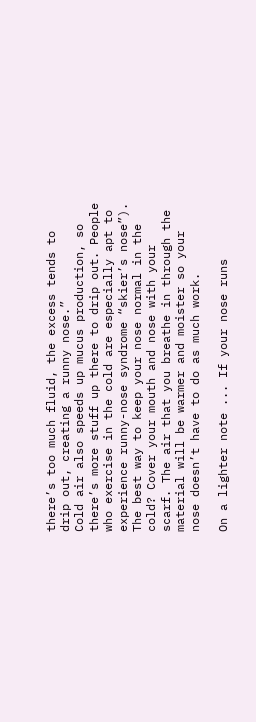there’s too much fluid, the excess tends to drip out, creating a runny nose.”
Cold air also speeds up mucus production, so there’s more stuff up there to drip out. People who exercise in the cold are especially apt to experience runny-nose syndrome “skier’s nose”). The best way to keep your nose normal in the cold? Cover your mouth and nose with your scarf. The air that you breathe in through the material will be warmer and moister so your nose doesn’t have to do as much work.

On a lighter note ... If your nose runs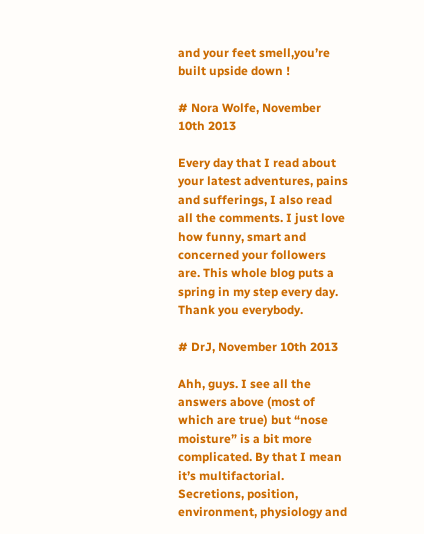and your feet smell,you’re built upside down !

# Nora Wolfe, November 10th 2013

Every day that I read about your latest adventures, pains and sufferings, I also read all the comments. I just love how funny, smart and concerned your followers are. This whole blog puts a spring in my step every day. Thank you everybody.

# DrJ, November 10th 2013

Ahh, guys. I see all the answers above (most of which are true) but “nose moisture” is a bit more complicated. By that I mean it’s multifactorial. Secretions, position, environment, physiology and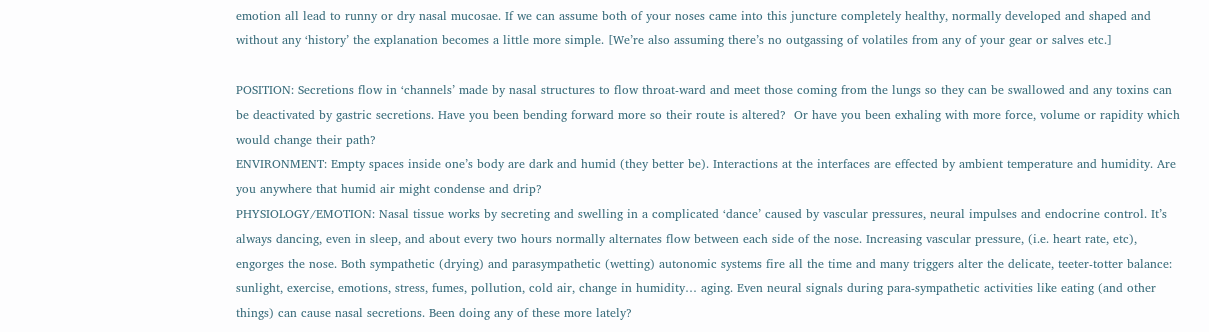emotion all lead to runny or dry nasal mucosae. If we can assume both of your noses came into this juncture completely healthy, normally developed and shaped and without any ‘history’ the explanation becomes a little more simple. [We’re also assuming there’s no outgassing of volatiles from any of your gear or salves etc.]

POSITION: Secretions flow in ‘channels’ made by nasal structures to flow throat-ward and meet those coming from the lungs so they can be swallowed and any toxins can be deactivated by gastric secretions. Have you been bending forward more so their route is altered?  Or have you been exhaling with more force, volume or rapidity which would change their path?
ENVIRONMENT: Empty spaces inside one’s body are dark and humid (they better be). Interactions at the interfaces are effected by ambient temperature and humidity. Are you anywhere that humid air might condense and drip?
PHYSIOLOGY/EMOTION: Nasal tissue works by secreting and swelling in a complicated ‘dance’ caused by vascular pressures, neural impulses and endocrine control. It’s always dancing, even in sleep, and about every two hours normally alternates flow between each side of the nose. Increasing vascular pressure, (i.e. heart rate, etc), engorges the nose. Both sympathetic (drying) and parasympathetic (wetting) autonomic systems fire all the time and many triggers alter the delicate, teeter-totter balance: sunlight, exercise, emotions, stress, fumes, pollution, cold air, change in humidity… aging. Even neural signals during para-sympathetic activities like eating (and other things) can cause nasal secretions. Been doing any of these more lately?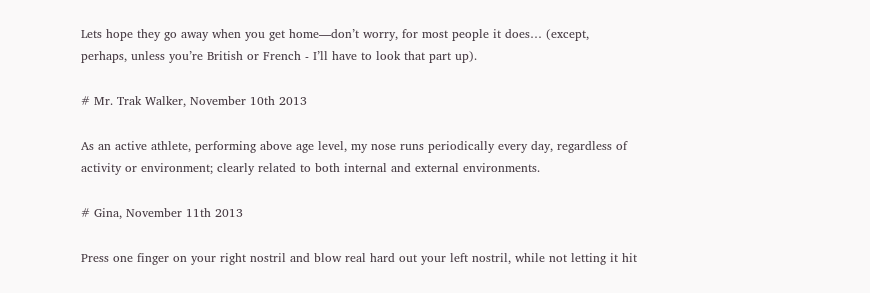Lets hope they go away when you get home—don’t worry, for most people it does… (except, perhaps, unless you’re British or French - I’ll have to look that part up).

# Mr. Trak Walker, November 10th 2013

As an active athlete, performing above age level, my nose runs periodically every day, regardless of activity or environment; clearly related to both internal and external environments.

# Gina, November 11th 2013

Press one finger on your right nostril and blow real hard out your left nostril, while not letting it hit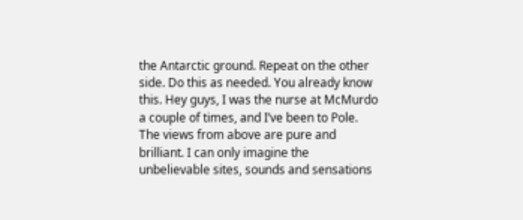the Antarctic ground. Repeat on the other side. Do this as needed. You already know this. Hey guys, I was the nurse at McMurdo a couple of times, and I’ve been to Pole. The views from above are pure and brilliant. I can only imagine the unbelievable sites, sounds and sensations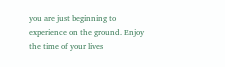you are just beginning to experience on the ground. Enjoy the time of your lives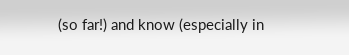(so far!) and know (especially in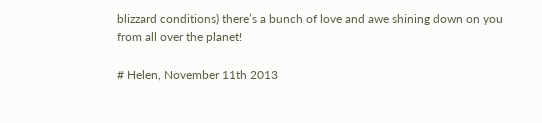blizzard conditions) there’s a bunch of love and awe shining down on you from all over the planet!

# Helen, November 11th 2013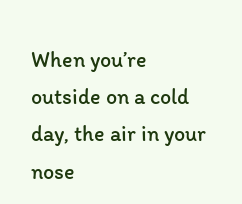When you’re outside on a cold day, the air in your nose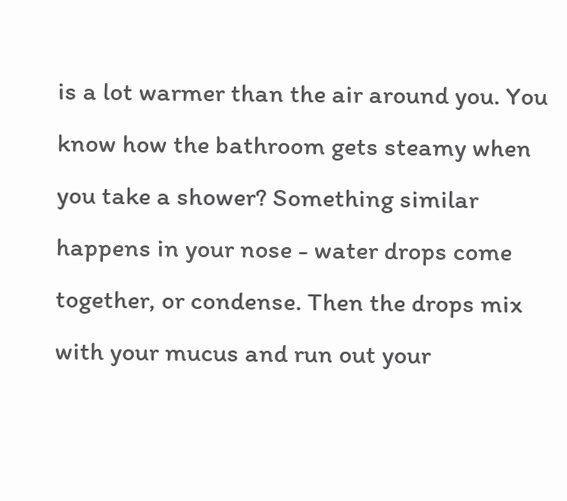is a lot warmer than the air around you. You know how the bathroom gets steamy when you take a shower? Something similar happens in your nose - water drops come together, or condense. Then the drops mix with your mucus and run out your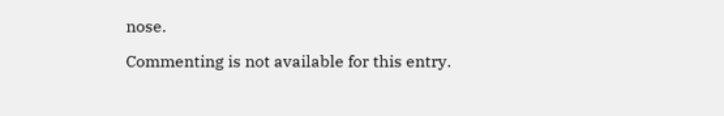nose.

Commenting is not available for this entry.